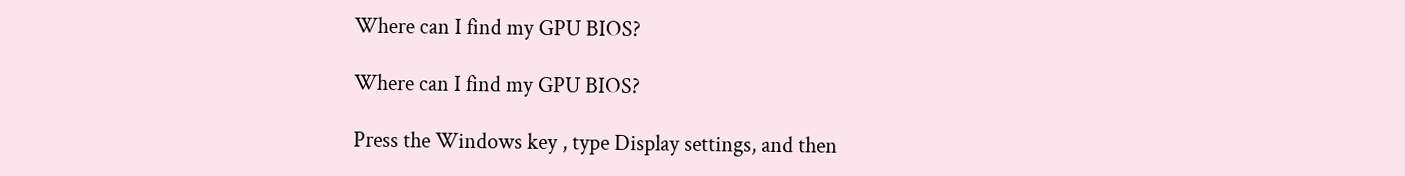Where can I find my GPU BIOS?

Where can I find my GPU BIOS?

Press the Windows key , type Display settings, and then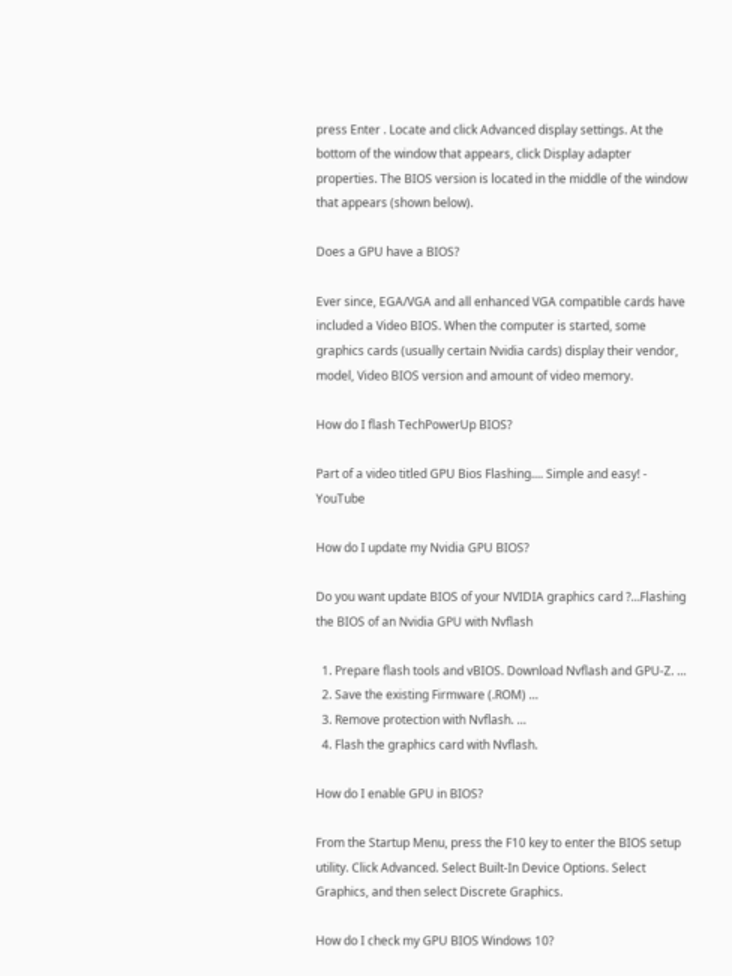press Enter . Locate and click Advanced display settings. At the bottom of the window that appears, click Display adapter properties. The BIOS version is located in the middle of the window that appears (shown below).

Does a GPU have a BIOS?

Ever since, EGA/VGA and all enhanced VGA compatible cards have included a Video BIOS. When the computer is started, some graphics cards (usually certain Nvidia cards) display their vendor, model, Video BIOS version and amount of video memory.

How do I flash TechPowerUp BIOS?

Part of a video titled GPU Bios Flashing.... Simple and easy! - YouTube

How do I update my Nvidia GPU BIOS?

Do you want update BIOS of your NVIDIA graphics card ?…Flashing the BIOS of an Nvidia GPU with Nvflash

  1. Prepare flash tools and vBIOS. Download Nvflash and GPU-Z. …
  2. Save the existing Firmware (.ROM) …
  3. Remove protection with Nvflash. …
  4. Flash the graphics card with Nvflash.

How do I enable GPU in BIOS?

From the Startup Menu, press the F10 key to enter the BIOS setup utility. Click Advanced. Select Built-In Device Options. Select Graphics, and then select Discrete Graphics.

How do I check my GPU BIOS Windows 10?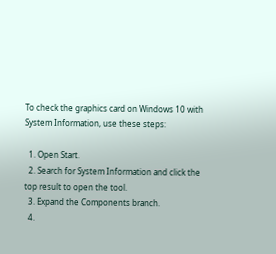To check the graphics card on Windows 10 with System Information, use these steps:

  1. Open Start.
  2. Search for System Information and click the top result to open the tool.
  3. Expand the Components branch.
  4.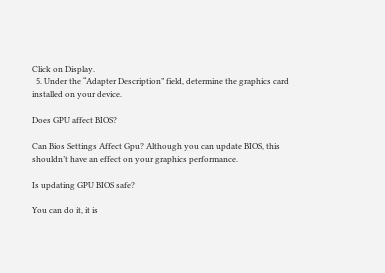Click on Display.
  5. Under the “Adapter Description” field, determine the graphics card installed on your device.

Does GPU affect BIOS?

Can Bios Settings Affect Gpu? Although you can update BIOS, this shouldn’t have an effect on your graphics performance.

Is updating GPU BIOS safe?

You can do it, it is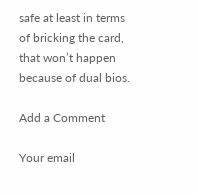safe at least in terms of bricking the card, that won’t happen because of dual bios.

Add a Comment

Your email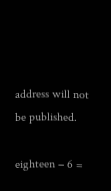address will not be published.

eighteen − 6 =